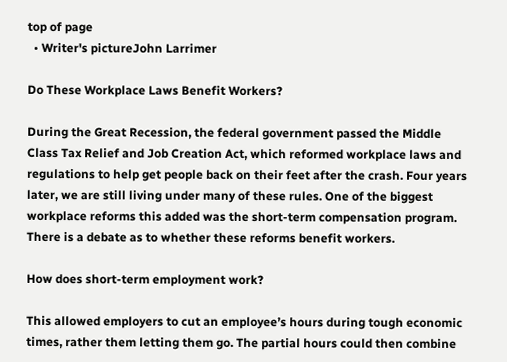top of page
  • Writer's pictureJohn Larrimer

Do These Workplace Laws Benefit Workers?

During the Great Recession, the federal government passed the Middle Class Tax Relief and Job Creation Act, which reformed workplace laws and regulations to help get people back on their feet after the crash. Four years later, we are still living under many of these rules. One of the biggest workplace reforms this added was the short-term compensation program. There is a debate as to whether these reforms benefit workers.

How does short-term employment work?

This allowed employers to cut an employee’s hours during tough economic times, rather them letting them go. The partial hours could then combine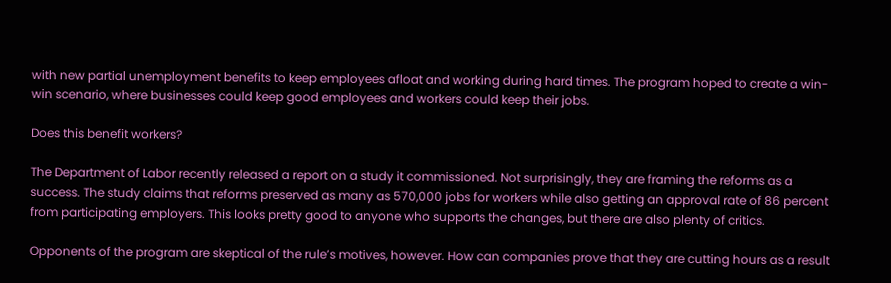with new partial unemployment benefits to keep employees afloat and working during hard times. The program hoped to create a win-win scenario, where businesses could keep good employees and workers could keep their jobs.

Does this benefit workers?

The Department of Labor recently released a report on a study it commissioned. Not surprisingly, they are framing the reforms as a success. The study claims that reforms preserved as many as 570,000 jobs for workers while also getting an approval rate of 86 percent from participating employers. This looks pretty good to anyone who supports the changes, but there are also plenty of critics.

Opponents of the program are skeptical of the rule’s motives, however. How can companies prove that they are cutting hours as a result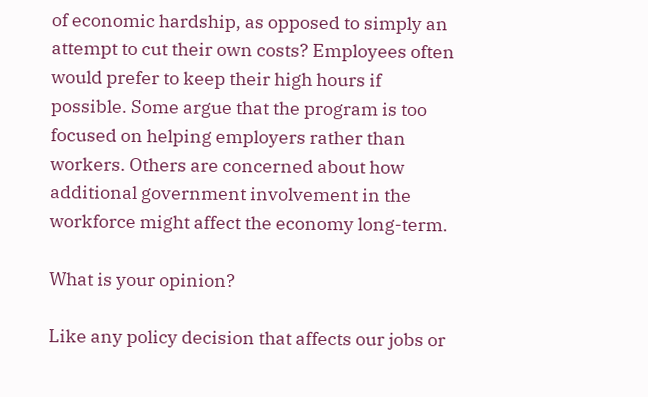of economic hardship, as opposed to simply an attempt to cut their own costs? Employees often would prefer to keep their high hours if possible. Some argue that the program is too focused on helping employers rather than workers. Others are concerned about how additional government involvement in the workforce might affect the economy long-term.

What is your opinion?

Like any policy decision that affects our jobs or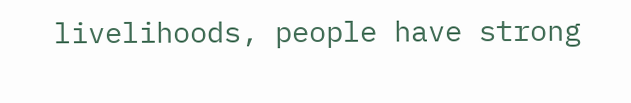livelihoods, people have strong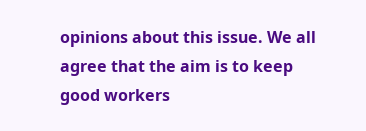opinions about this issue. We all agree that the aim is to keep good workers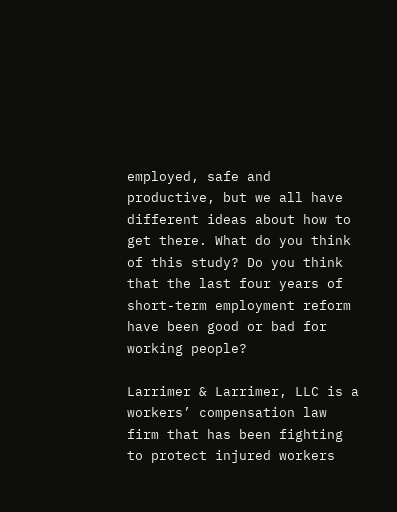employed, safe and productive, but we all have different ideas about how to get there. What do you think of this study? Do you think that the last four years of short-term employment reform have been good or bad for working people?

Larrimer & Larrimer, LLC is a workers’ compensation law firm that has been fighting to protect injured workers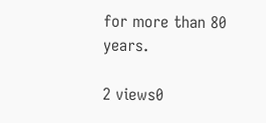for more than 80 years.

2 views0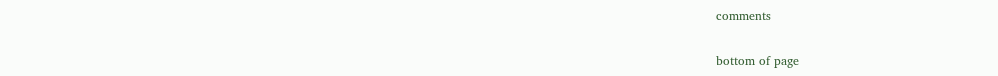comments


bottom of page